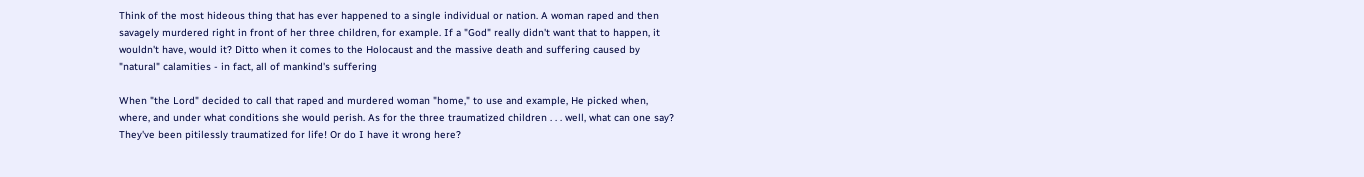Think of the most hideous thing that has ever happened to a single individual or nation. A woman raped and then savagely murdered right in front of her three children, for example. If a "God" really didn't want that to happen, it wouldn't have, would it? Ditto when it comes to the Holocaust and the massive death and suffering caused by "natural" calamities - in fact, all of mankind's suffering

When "the Lord" decided to call that raped and murdered woman "home," to use and example, He picked when, where, and under what conditions she would perish. As for the three traumatized children . . . well, what can one say? They've been pitilessly traumatized for life! Or do I have it wrong here?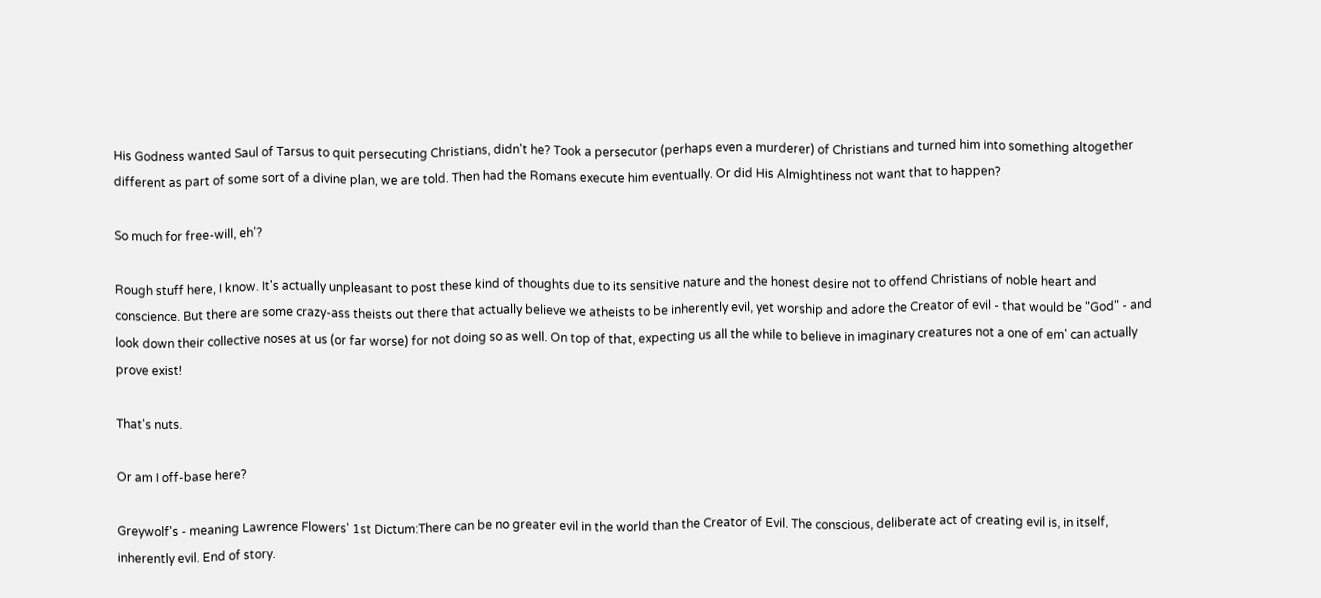His Godness wanted Saul of Tarsus to quit persecuting Christians, didn't he? Took a persecutor (perhaps even a murderer) of Christians and turned him into something altogether different as part of some sort of a divine plan, we are told. Then had the Romans execute him eventually. Or did His Almightiness not want that to happen?

So much for free-will, eh'?

Rough stuff here, I know. It's actually unpleasant to post these kind of thoughts due to its sensitive nature and the honest desire not to offend Christians of noble heart and conscience. But there are some crazy-ass theists out there that actually believe we atheists to be inherently evil, yet worship and adore the Creator of evil - that would be "God" - and look down their collective noses at us (or far worse) for not doing so as well. On top of that, expecting us all the while to believe in imaginary creatures not a one of em' can actually prove exist!

That's nuts.

Or am I off-base here?

Greywolf's - meaning Lawrence Flowers' 1st Dictum:There can be no greater evil in the world than the Creator of Evil. The conscious, deliberate act of creating evil is, in itself, inherently evil. End of story.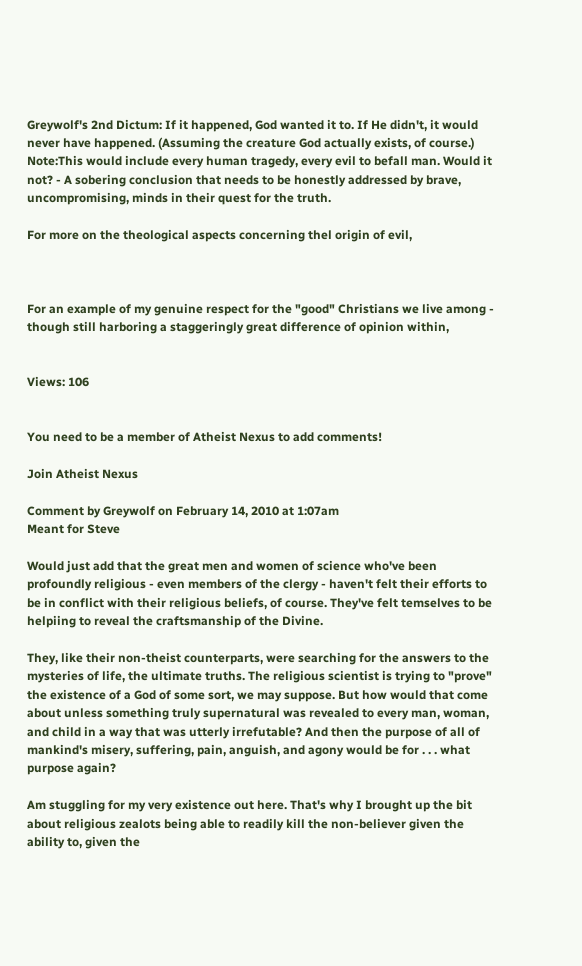Greywolf's 2nd Dictum: If it happened, God wanted it to. If He didn't, it would never have happened. (Assuming the creature God actually exists, of course.) Note:This would include every human tragedy, every evil to befall man. Would it not? - A sobering conclusion that needs to be honestly addressed by brave, uncompromising, minds in their quest for the truth.

For more on the theological aspects concerning thel origin of evil,



For an example of my genuine respect for the "good" Christians we live among - though still harboring a staggeringly great difference of opinion within,


Views: 106


You need to be a member of Atheist Nexus to add comments!

Join Atheist Nexus

Comment by Greywolf on February 14, 2010 at 1:07am
Meant for Steve

Would just add that the great men and women of science who've been profoundly religious - even members of the clergy - haven't felt their efforts to be in conflict with their religious beliefs, of course. They've felt temselves to be helpiing to reveal the craftsmanship of the Divine.

They, like their non-theist counterparts, were searching for the answers to the mysteries of life, the ultimate truths. The religious scientist is trying to "prove" the existence of a God of some sort, we may suppose. But how would that come about unless something truly supernatural was revealed to every man, woman, and child in a way that was utterly irrefutable? And then the purpose of all of mankind's misery, suffering, pain, anguish, and agony would be for . . . what purpose again?

Am stuggling for my very existence out here. That's why I brought up the bit about religious zealots being able to readily kill the non-believer given the ability to, given the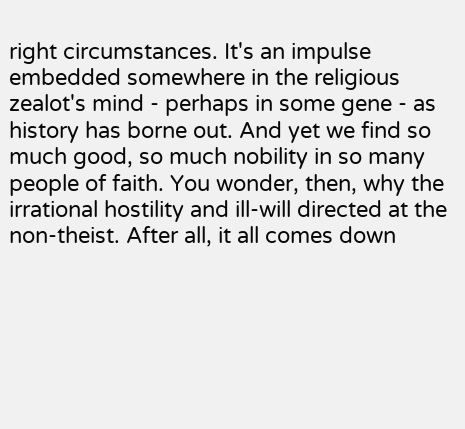right circumstances. It's an impulse embedded somewhere in the religious zealot's mind - perhaps in some gene - as history has borne out. And yet we find so much good, so much nobility in so many people of faith. You wonder, then, why the irrational hostility and ill-will directed at the non-theist. After all, it all comes down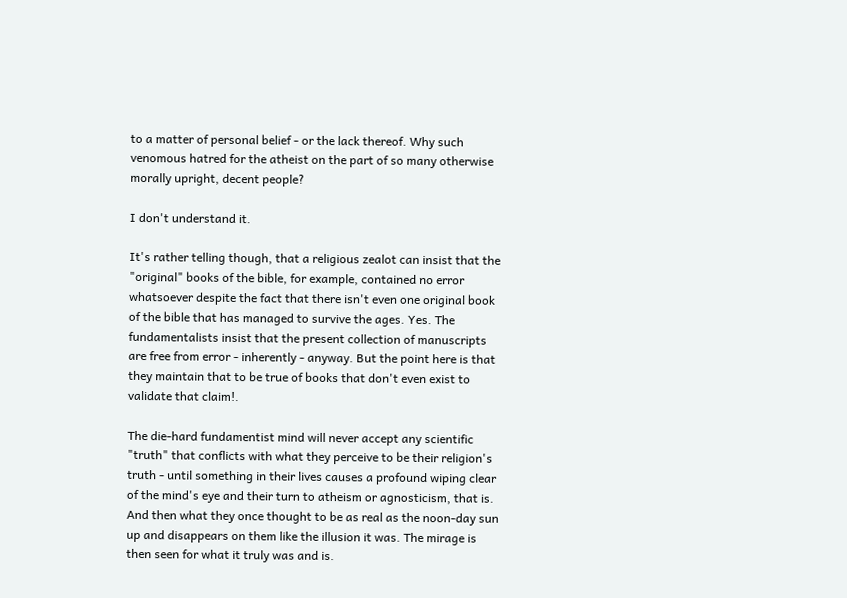to a matter of personal belief - or the lack thereof. Why such venomous hatred for the atheist on the part of so many otherwise morally upright, decent people?

I don't understand it.

It's rather telling though, that a religious zealot can insist that the "original" books of the bible, for example, contained no error whatsoever despite the fact that there isn't even one original book of the bible that has managed to survive the ages. Yes. The fundamentalists insist that the present collection of manuscripts are free from error - inherently - anyway. But the point here is that they maintain that to be true of books that don't even exist to validate that claim!.

The die-hard fundamentist mind will never accept any scientific "truth" that conflicts with what they perceive to be their religion's truth - until something in their lives causes a profound wiping clear of the mind's eye and their turn to atheism or agnosticism, that is. And then what they once thought to be as real as the noon-day sun up and disappears on them like the illusion it was. The mirage is then seen for what it truly was and is.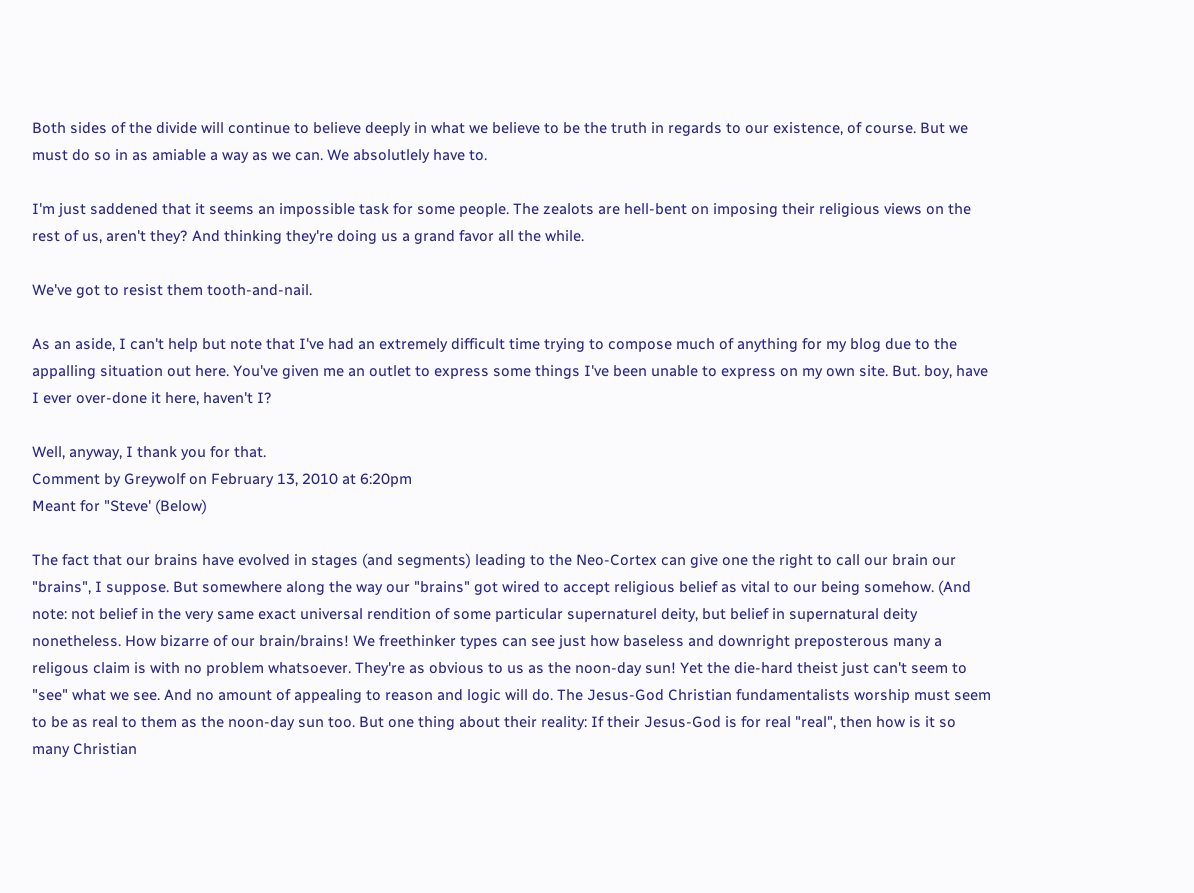Both sides of the divide will continue to believe deeply in what we believe to be the truth in regards to our existence, of course. But we must do so in as amiable a way as we can. We absolutlely have to.

I'm just saddened that it seems an impossible task for some people. The zealots are hell-bent on imposing their religious views on the rest of us, aren't they? And thinking they're doing us a grand favor all the while.

We've got to resist them tooth-and-nail.

As an aside, I can't help but note that I've had an extremely difficult time trying to compose much of anything for my blog due to the appalling situation out here. You've given me an outlet to express some things I've been unable to express on my own site. But. boy, have I ever over-done it here, haven't I?

Well, anyway, I thank you for that.
Comment by Greywolf on February 13, 2010 at 6:20pm
Meant for "Steve' (Below)

The fact that our brains have evolved in stages (and segments) leading to the Neo-Cortex can give one the right to call our brain our "brains", I suppose. But somewhere along the way our "brains" got wired to accept religious belief as vital to our being somehow. (And note: not belief in the very same exact universal rendition of some particular supernaturel deity, but belief in supernatural deity nonetheless. How bizarre of our brain/brains! We freethinker types can see just how baseless and downright preposterous many a religous claim is with no problem whatsoever. They're as obvious to us as the noon-day sun! Yet the die-hard theist just can't seem to "see" what we see. And no amount of appealing to reason and logic will do. The Jesus-God Christian fundamentalists worship must seem to be as real to them as the noon-day sun too. But one thing about their reality: If their Jesus-God is for real "real", then how is it so many Christian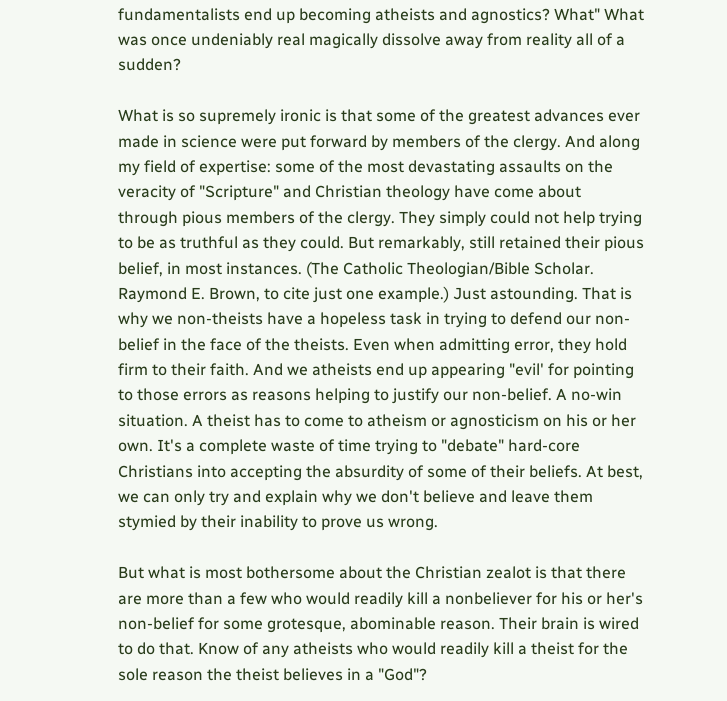fundamentalists end up becoming atheists and agnostics? What" What was once undeniably real magically dissolve away from reality all of a sudden?

What is so supremely ironic is that some of the greatest advances ever made in science were put forward by members of the clergy. And along my field of expertise: some of the most devastating assaults on the veracity of "Scripture" and Christian theology have come about through pious members of the clergy. They simply could not help trying to be as truthful as they could. But remarkably, still retained their pious belief, in most instances. (The Catholic Theologian/Bible Scholar. Raymond E. Brown, to cite just one example.) Just astounding. That is why we non-theists have a hopeless task in trying to defend our non-belief in the face of the theists. Even when admitting error, they hold firm to their faith. And we atheists end up appearing "evil' for pointing to those errors as reasons helping to justify our non-belief. A no-win situation. A theist has to come to atheism or agnosticism on his or her own. It's a complete waste of time trying to "debate" hard-core Christians into accepting the absurdity of some of their beliefs. At best, we can only try and explain why we don't believe and leave them stymied by their inability to prove us wrong.

But what is most bothersome about the Christian zealot is that there are more than a few who would readily kill a nonbeliever for his or her's non-belief for some grotesque, abominable reason. Their brain is wired to do that. Know of any atheists who would readily kill a theist for the sole reason the theist believes in a "God"?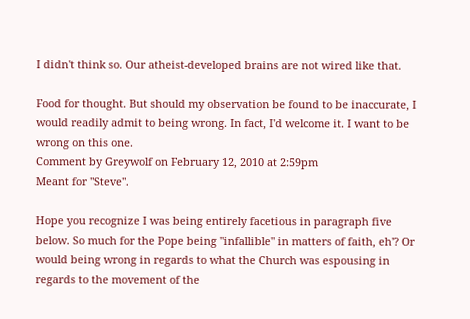I didn't think so. Our atheist-developed brains are not wired like that.

Food for thought. But should my observation be found to be inaccurate, I would readily admit to being wrong. In fact, I'd welcome it. I want to be wrong on this one.
Comment by Greywolf on February 12, 2010 at 2:59pm
Meant for "Steve".

Hope you recognize I was being entirely facetious in paragraph five below. So much for the Pope being "infallible" in matters of faith, eh'? Or would being wrong in regards to what the Church was espousing in regards to the movement of the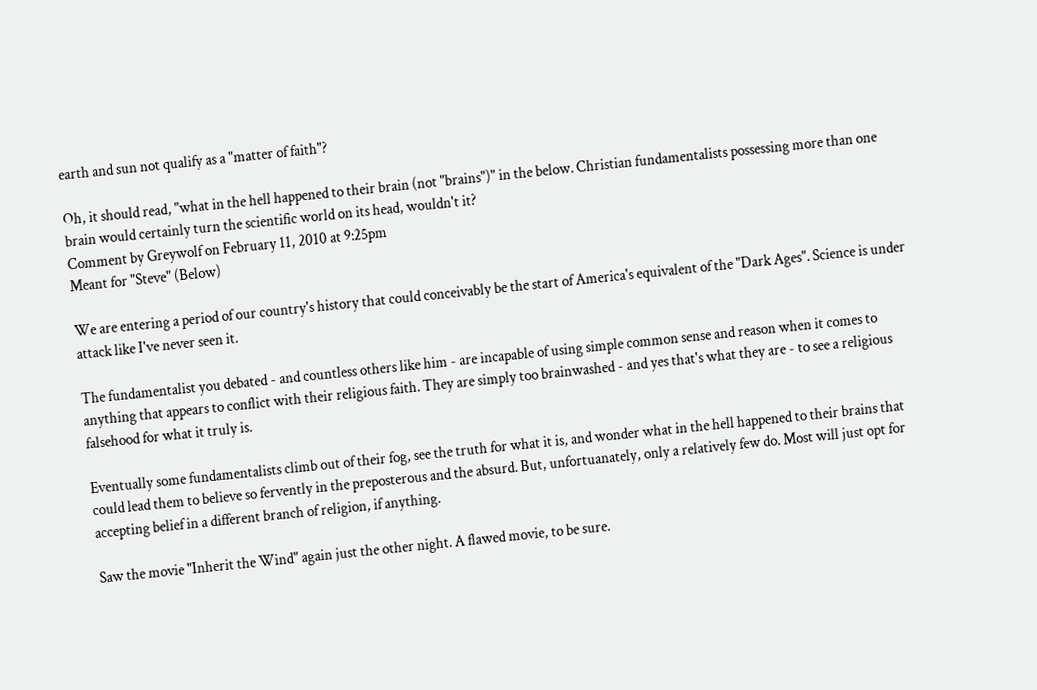earth and sun not qualify as a "matter of faith"?

Oh, it should read, "what in the hell happened to their brain (not "brains")" in the below. Christian fundamentalists possessing more than one brain would certainly turn the scientific world on its head, wouldn't it?
Comment by Greywolf on February 11, 2010 at 9:25pm
Meant for "Steve" (Below)

We are entering a period of our country's history that could conceivably be the start of America's equivalent of the "Dark Ages". Science is under attack like I've never seen it.

The fundamentalist you debated - and countless others like him - are incapable of using simple common sense and reason when it comes to anything that appears to conflict with their religious faith. They are simply too brainwashed - and yes that's what they are - to see a religious falsehood for what it truly is.

Eventually some fundamentalists climb out of their fog, see the truth for what it is, and wonder what in the hell happened to their brains that could lead them to believe so fervently in the preposterous and the absurd. But, unfortuanately, only a relatively few do. Most will just opt for accepting belief in a different branch of religion, if anything.

Saw the movie "Inherit the Wind" again just the other night. A flawed movie, to be sure.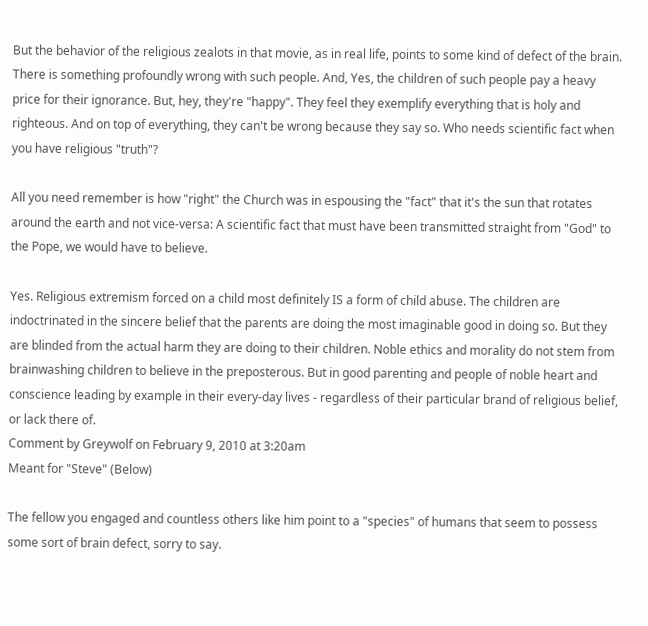But the behavior of the religious zealots in that movie, as in real life, points to some kind of defect of the brain. There is something profoundly wrong with such people. And, Yes, the children of such people pay a heavy price for their ignorance. But, hey, they're "happy". They feel they exemplify everything that is holy and righteous. And on top of everything, they can't be wrong because they say so. Who needs scientific fact when you have religious "truth"?

All you need remember is how "right" the Church was in espousing the "fact" that it's the sun that rotates around the earth and not vice-versa: A scientific fact that must have been transmitted straight from "God" to the Pope, we would have to believe.

Yes. Religious extremism forced on a child most definitely IS a form of child abuse. The children are indoctrinated in the sincere belief that the parents are doing the most imaginable good in doing so. But they are blinded from the actual harm they are doing to their children. Noble ethics and morality do not stem from brainwashing children to believe in the preposterous. But in good parenting and people of noble heart and conscience leading by example in their every-day lives - regardless of their particular brand of religious belief, or lack there of.
Comment by Greywolf on February 9, 2010 at 3:20am
Meant for "Steve" (Below)

The fellow you engaged and countless others like him point to a "species" of humans that seem to possess some sort of brain defect, sorry to say.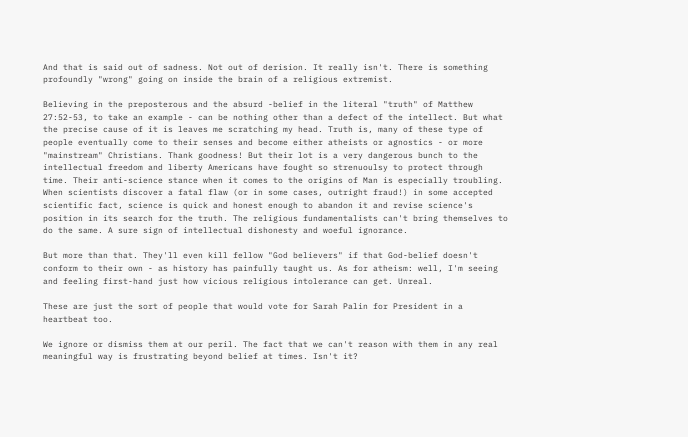And that is said out of sadness. Not out of derision. It really isn't. There is something profoundly "wrong" going on inside the brain of a religious extremist.

Believing in the preposterous and the absurd -belief in the literal "truth" of Matthew 27:52-53, to take an example - can be nothing other than a defect of the intellect. But what the precise cause of it is leaves me scratching my head. Truth is, many of these type of people eventually come to their senses and become either atheists or agnostics - or more "mainstream" Christians. Thank goodness! But their lot is a very dangerous bunch to the intellectual freedom and liberty Americans have fought so strenuoulsy to protect through time. Their anti-science stance when it comes to the origins of Man is especially troubling. When scientists discover a fatal flaw (or in some cases, outright fraud!) in some accepted scientific fact, science is quick and honest enough to abandon it and revise science's position in its search for the truth. The religious fundamentalists can't bring themselves to do the same. A sure sign of intellectual dishonesty and woeful ignorance.

But more than that. They'll even kill fellow "God believers" if that God-belief doesn't conform to their own - as history has painfully taught us. As for atheism: well, I'm seeing and feeling first-hand just how vicious religious intolerance can get. Unreal.

These are just the sort of people that would vote for Sarah Palin for President in a heartbeat too.

We ignore or dismiss them at our peril. The fact that we can't reason with them in any real meaningful way is frustrating beyond belief at times. Isn't it?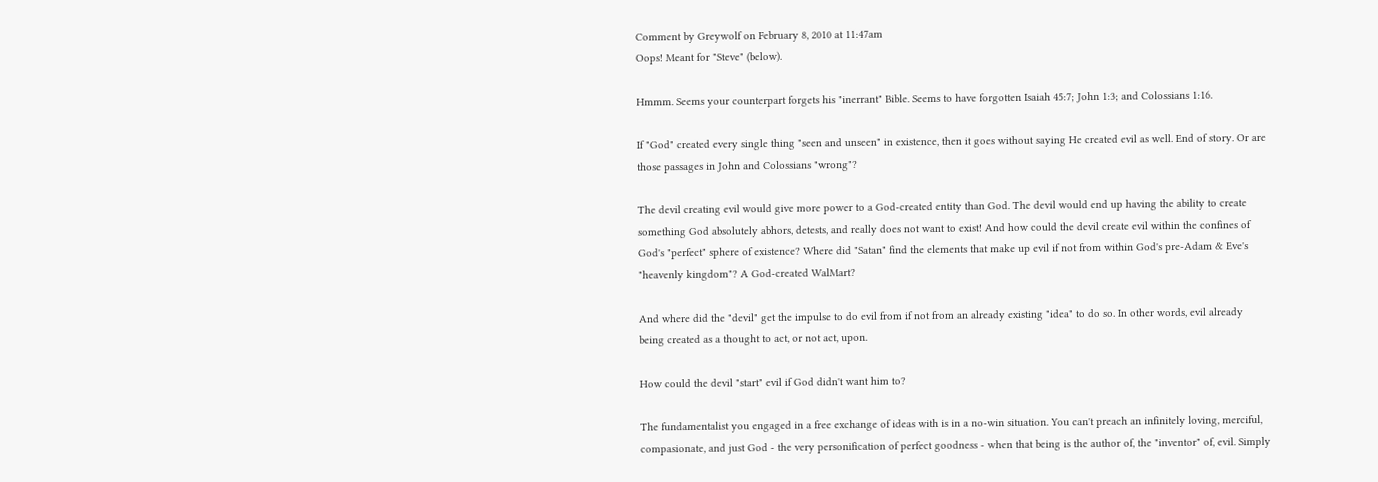Comment by Greywolf on February 8, 2010 at 11:47am
Oops! Meant for "Steve" (below).

Hmmm. Seems your counterpart forgets his "inerrant" Bible. Seems to have forgotten Isaiah 45:7; John 1:3; and Colossians 1:16.

If "God" created every single thing "seen and unseen" in existence, then it goes without saying He created evil as well. End of story. Or are those passages in John and Colossians "wrong"?

The devil creating evil would give more power to a God-created entity than God. The devil would end up having the ability to create something God absolutely abhors, detests, and really does not want to exist! And how could the devil create evil within the confines of God's "perfect" sphere of existence? Where did "Satan" find the elements that make up evil if not from within God's pre-Adam & Eve's "heavenly kingdom"? A God-created WalMart?

And where did the "devil" get the impulse to do evil from if not from an already existing "idea" to do so. In other words, evil already being created as a thought to act, or not act, upon.

How could the devil "start" evil if God didn't want him to?

The fundamentalist you engaged in a free exchange of ideas with is in a no-win situation. You can't preach an infinitely loving, merciful, compasionate, and just God - the very personification of perfect goodness - when that being is the author of, the "inventor" of, evil. Simply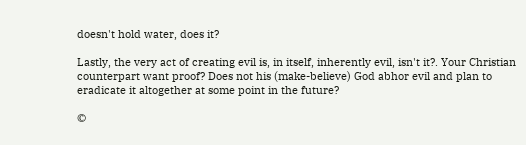doesn't hold water, does it?

Lastly, the very act of creating evil is, in itself, inherently evil, isn't it?. Your Christian counterpart want proof? Does not his (make-believe) God abhor evil and plan to eradicate it altogether at some point in the future?

©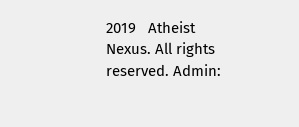2019   Atheist Nexus. All rights reserved. Admin: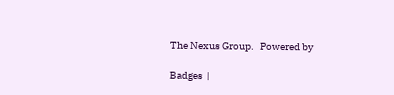The Nexus Group.   Powered by

Badges  |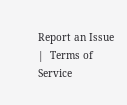Report an Issue  |  Terms of Service